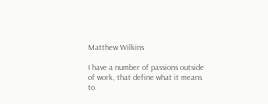Matthew Wilkins

I have a number of passions outside of work, that define what it means to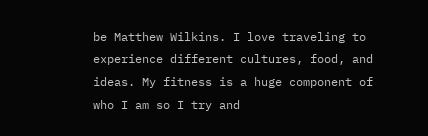be Matthew Wilkins. I love traveling to experience different cultures, food, and ideas. My fitness is a huge component of who I am so I try and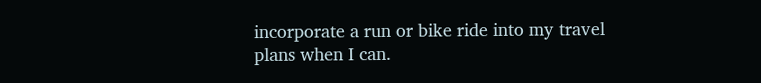incorporate a run or bike ride into my travel plans when I can.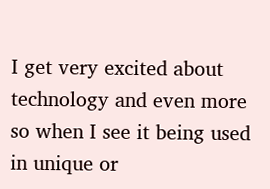I get very excited about technology and even more so when I see it being used in unique or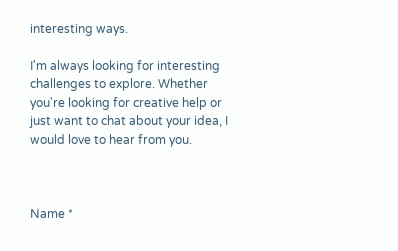interesting ways.

I'm always looking for interesting challenges to explore. Whether you're looking for creative help or just want to chat about your idea, I would love to hear from you.



Name *